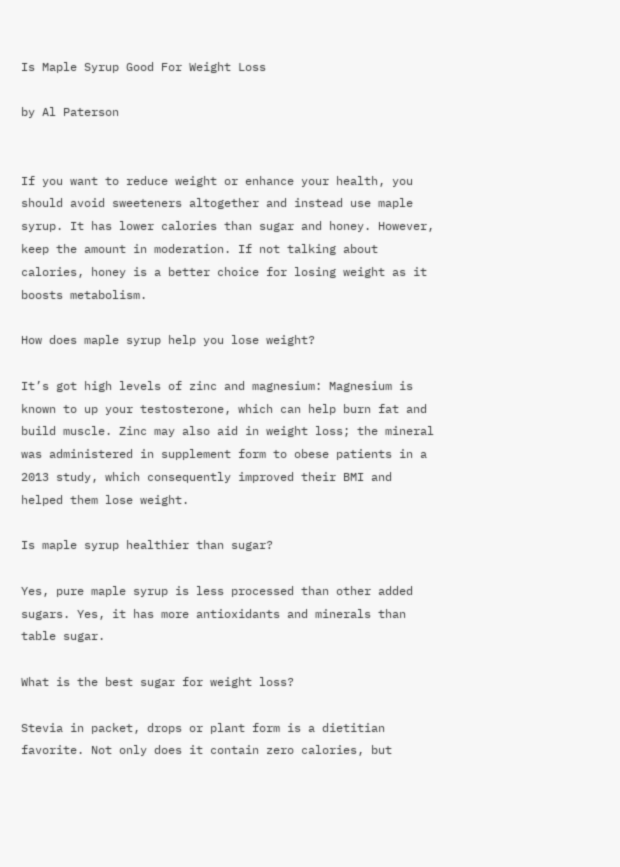Is Maple Syrup Good For Weight Loss

by Al Paterson


If you want to reduce weight or enhance your health, you should avoid sweeteners altogether and instead use maple syrup. It has lower calories than sugar and honey. However, keep the amount in moderation. If not talking about calories, honey is a better choice for losing weight as it boosts metabolism.

How does maple syrup help you lose weight?

It’s got high levels of zinc and magnesium: Magnesium is known to up your testosterone, which can help burn fat and build muscle. Zinc may also aid in weight loss; the mineral was administered in supplement form to obese patients in a 2013 study, which consequently improved their BMI and helped them lose weight.

Is maple syrup healthier than sugar?

Yes, pure maple syrup is less processed than other added sugars. Yes, it has more antioxidants and minerals than table sugar.

What is the best sugar for weight loss?

Stevia in packet, drops or plant form is a dietitian favorite. Not only does it contain zero calories, but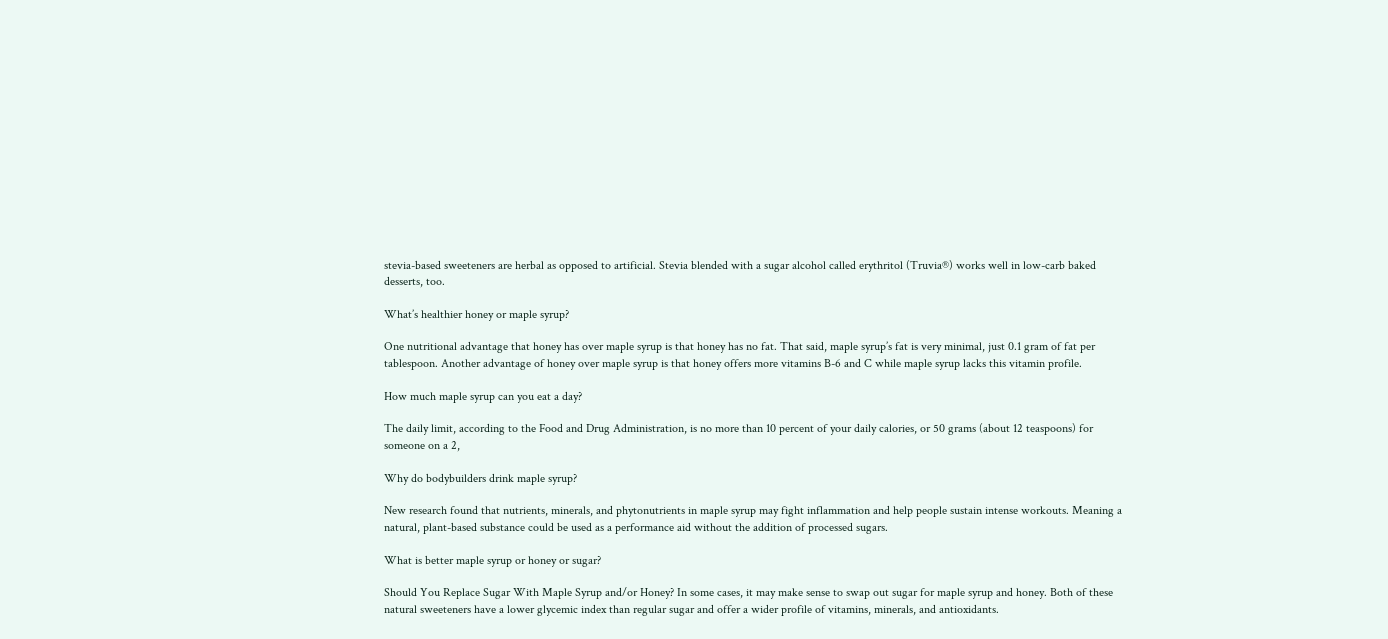stevia-based sweeteners are herbal as opposed to artificial. Stevia blended with a sugar alcohol called erythritol (Truvia®) works well in low-carb baked desserts, too.

What’s healthier honey or maple syrup?

One nutritional advantage that honey has over maple syrup is that honey has no fat. That said, maple syrup’s fat is very minimal, just 0.1 gram of fat per tablespoon. Another advantage of honey over maple syrup is that honey offers more vitamins B-6 and C while maple syrup lacks this vitamin profile.

How much maple syrup can you eat a day?

The daily limit, according to the Food and Drug Administration, is no more than 10 percent of your daily calories, or 50 grams (about 12 teaspoons) for someone on a 2,

Why do bodybuilders drink maple syrup?

New research found that nutrients, minerals, and phytonutrients in maple syrup may fight inflammation and help people sustain intense workouts. Meaning a natural, plant-based substance could be used as a performance aid without the addition of processed sugars.

What is better maple syrup or honey or sugar?

Should You Replace Sugar With Maple Syrup and/or Honey? In some cases, it may make sense to swap out sugar for maple syrup and honey. Both of these natural sweeteners have a lower glycemic index than regular sugar and offer a wider profile of vitamins, minerals, and antioxidants.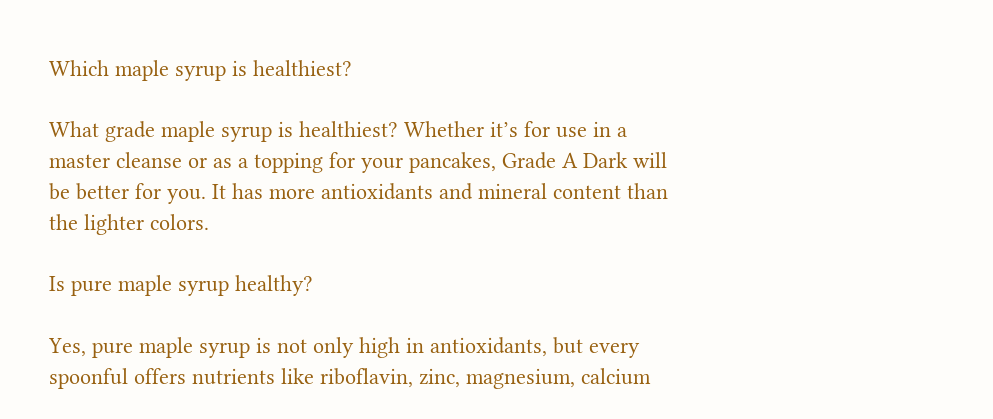Which maple syrup is healthiest?

What grade maple syrup is healthiest? Whether it’s for use in a master cleanse or as a topping for your pancakes, Grade A Dark will be better for you. It has more antioxidants and mineral content than the lighter colors.

Is pure maple syrup healthy?

Yes, pure maple syrup is not only high in antioxidants, but every spoonful offers nutrients like riboflavin, zinc, magnesium, calcium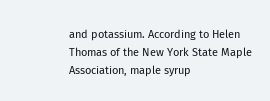and potassium. According to Helen Thomas of the New York State Maple Association, maple syrup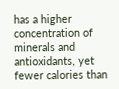has a higher concentration of minerals and antioxidants, yet fewer calories than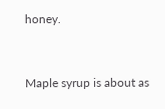honey.


Maple syrup is about as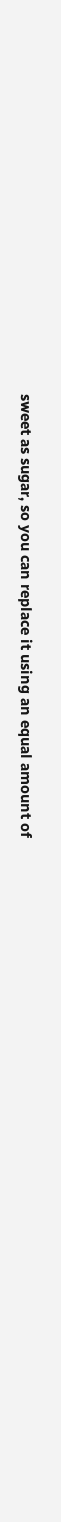sweet as sugar, so you can replace it using an equal amount of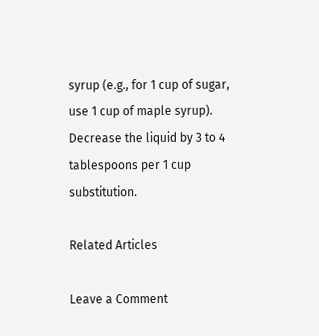syrup (e.g., for 1 cup of sugar, use 1 cup of maple syrup). Decrease the liquid by 3 to 4 tablespoons per 1 cup substitution.

Related Articles

Leave a Comment